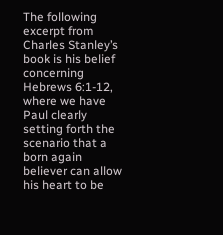The following excerpt from Charles Stanley’s book is his belief concerning Hebrews 6:1-12, where we have Paul clearly setting forth the scenario that a born again believer can allow his heart to be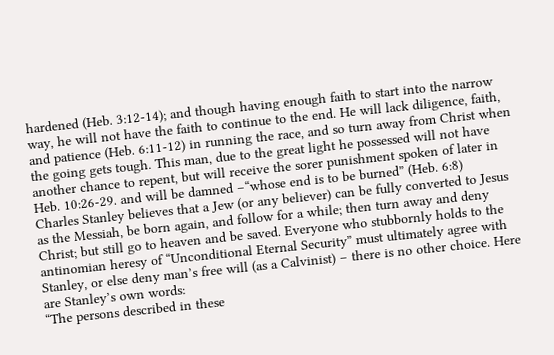hardened (Heb. 3:12-14); and though having enough faith to start into the narrow way, he will not have the faith to continue to the end. He will lack diligence, faith, and patience (Heb. 6:11-12) in running the race, and so turn away from Christ when the going gets tough. This man, due to the great light he possessed will not have another chance to repent, but will receive the sorer punishment spoken of later in Heb. 10:26-29. and will be damned –“whose end is to be burned” (Heb. 6:8)
Charles Stanley believes that a Jew (or any believer) can be fully converted to Jesus as the Messiah, be born again, and follow for a while; then turn away and deny Christ; but still go to heaven and be saved. Everyone who stubbornly holds to the antinomian heresy of “Unconditional Eternal Security” must ultimately agree with Stanley, or else deny man’s free will (as a Calvinist) – there is no other choice. Here are Stanley’s own words:
“The persons described in these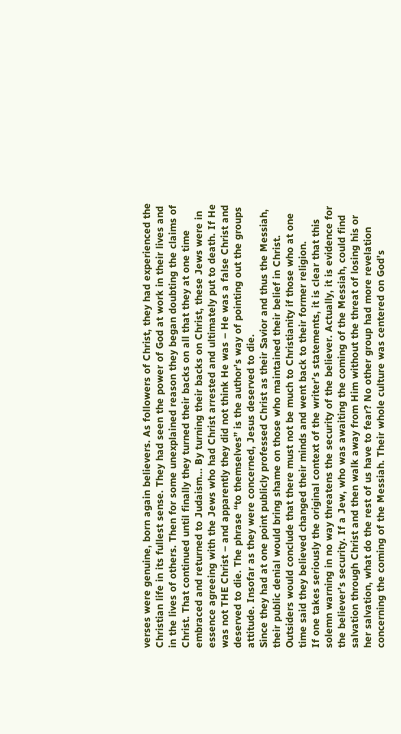verses were genuine, born again believers. As followers of Christ, they had experienced the Christian life in its fullest sense. They had seen the power of God at work in their lives and in the lives of others. Then for some unexplained reason they began doubting the claims of Christ. That continued until finally they turned their backs on all that they at one time embraced and returned to Judaism... By turning their backs on Christ, these Jews were in essence agreeing with the Jews who had Christ arrested and ultimately put to death. If He was not THE Christ – and apparently they did not think He was – He was a false Christ and deserved to die. The phrase “to themselves” is the author’s way of pointing out the groups attitude. Insofar as they were concerned, Jesus deserved to die.
Since they had at one point publicly professed Christ as their Savior and thus the Messiah, their public denial would bring shame on those who maintained their belief in Christ. Outsiders would conclude that there must not be much to Christianity if those who at one time said they believed changed their minds and went back to their former religion.
If one takes seriously the original context of the writer’s statements, it is clear that this solemn warning in no way threatens the security of the believer. Actually, it is evidence for the believer’s security. If a Jew, who was awaiting the coming of the Messiah, could find salvation through Christ and then walk away from Him without the threat of losing his or her salvation, what do the rest of us have to fear? No other group had more revelation concerning the coming of the Messiah. Their whole culture was centered on God’s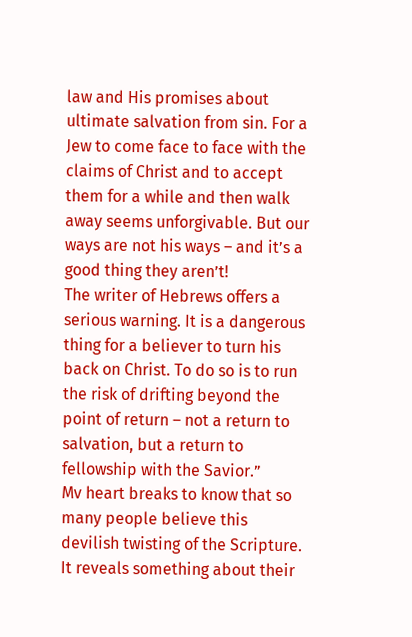law and His promises about ultimate salvation from sin. For a Jew to come face to face with the claims of Christ and to accept them for a while and then walk away seems unforgivable. But our ways are not his ways – and it’s a good thing they aren’t!
The writer of Hebrews offers a serious warning. It is a dangerous thing for a believer to turn his back on Christ. To do so is to run the risk of drifting beyond the point of return – not a return to salvation, but a return to fellowship with the Savior.”
Mv heart breaks to know that so many people believe this devilish twisting of the Scripture. It reveals something about their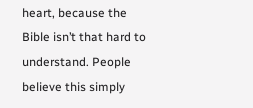heart, because the Bible isn’t that hard to understand. People believe this simply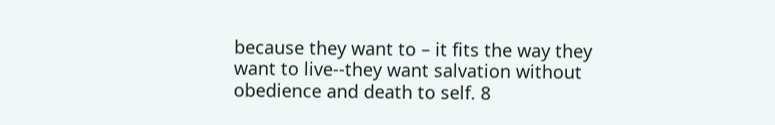because they want to – it fits the way they want to live--they want salvation without obedience and death to self. 8